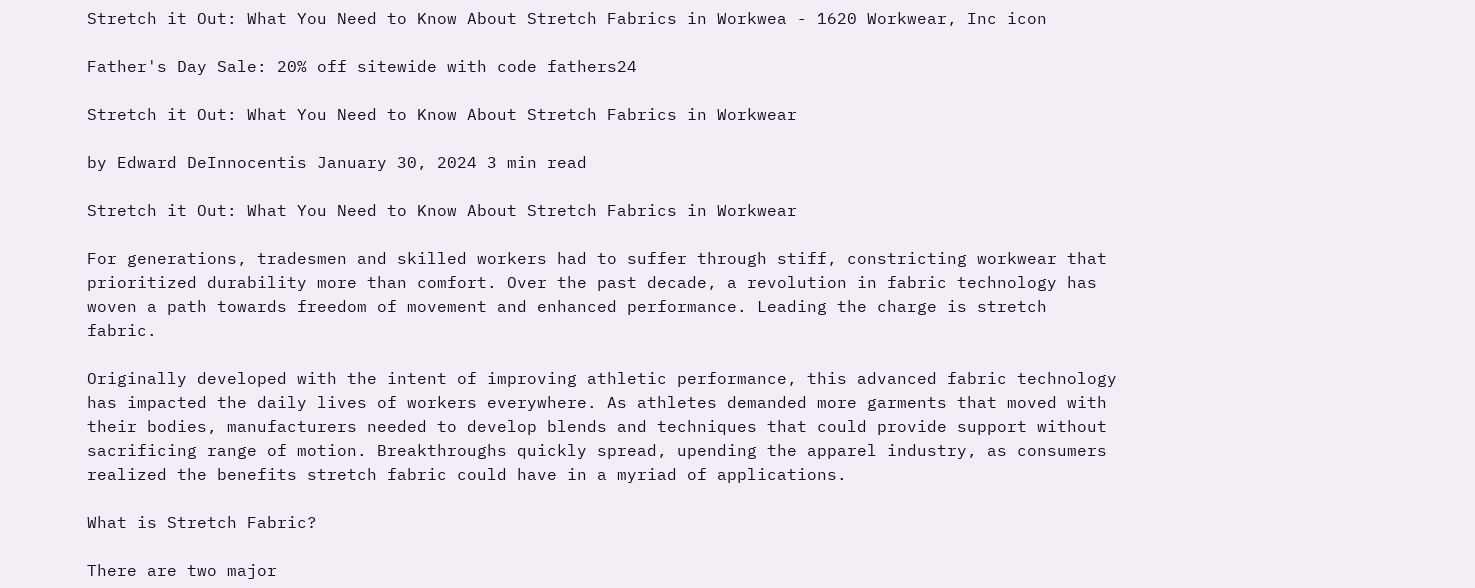Stretch it Out: What You Need to Know About Stretch Fabrics in Workwea - 1620 Workwear, Inc icon

Father's Day Sale: 20% off sitewide with code fathers24

Stretch it Out: What You Need to Know About Stretch Fabrics in Workwear

by Edward DeInnocentis January 30, 2024 3 min read

Stretch it Out: What You Need to Know About Stretch Fabrics in Workwear

For generations, tradesmen and skilled workers had to suffer through stiff, constricting workwear that prioritized durability more than comfort. Over the past decade, a revolution in fabric technology has woven a path towards freedom of movement and enhanced performance. Leading the charge is stretch fabric.

Originally developed with the intent of improving athletic performance, this advanced fabric technology has impacted the daily lives of workers everywhere. As athletes demanded more garments that moved with their bodies, manufacturers needed to develop blends and techniques that could provide support without sacrificing range of motion. Breakthroughs quickly spread, upending the apparel industry, as consumers realized the benefits stretch fabric could have in a myriad of applications.

What is Stretch Fabric?

There are two major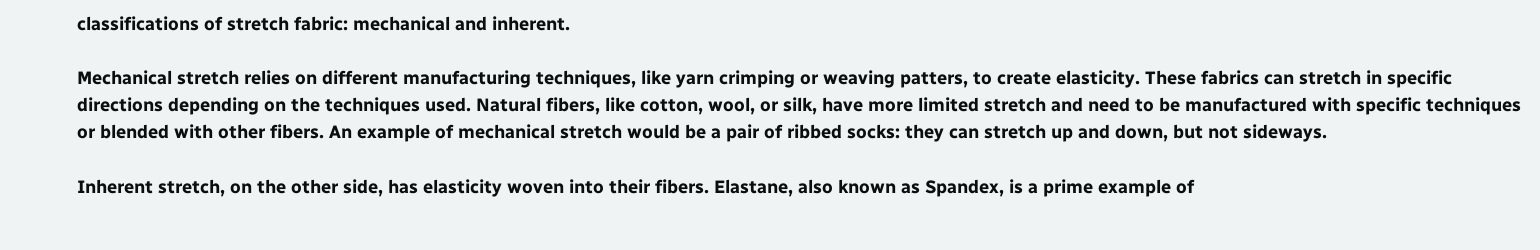classifications of stretch fabric: mechanical and inherent.

Mechanical stretch relies on different manufacturing techniques, like yarn crimping or weaving patters, to create elasticity. These fabrics can stretch in specific directions depending on the techniques used. Natural fibers, like cotton, wool, or silk, have more limited stretch and need to be manufactured with specific techniques or blended with other fibers. An example of mechanical stretch would be a pair of ribbed socks: they can stretch up and down, but not sideways.

Inherent stretch, on the other side, has elasticity woven into their fibers. Elastane, also known as Spandex, is a prime example of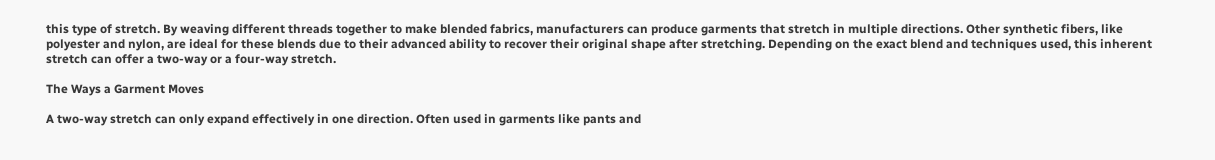this type of stretch. By weaving different threads together to make blended fabrics, manufacturers can produce garments that stretch in multiple directions. Other synthetic fibers, like polyester and nylon, are ideal for these blends due to their advanced ability to recover their original shape after stretching. Depending on the exact blend and techniques used, this inherent stretch can offer a two-way or a four-way stretch.

The Ways a Garment Moves

A two-way stretch can only expand effectively in one direction. Often used in garments like pants and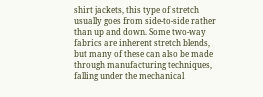shirt jackets, this type of stretch usually goes from side-to-side rather than up and down. Some two-way fabrics are inherent stretch blends, but many of these can also be made through manufacturing techniques, falling under the mechanical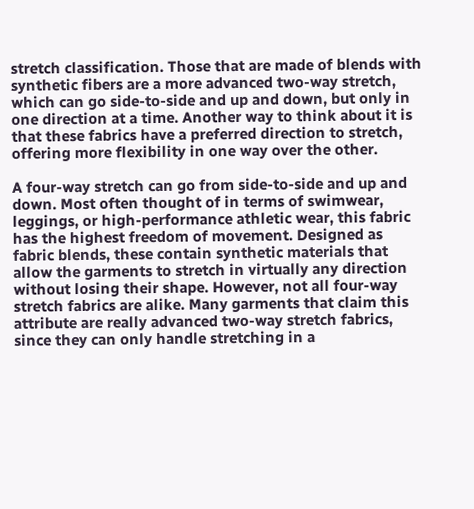stretch classification. Those that are made of blends with synthetic fibers are a more advanced two-way stretch, which can go side-to-side and up and down, but only in one direction at a time. Another way to think about it is that these fabrics have a preferred direction to stretch, offering more flexibility in one way over the other.

A four-way stretch can go from side-to-side and up and down. Most often thought of in terms of swimwear, leggings, or high-performance athletic wear, this fabric has the highest freedom of movement. Designed as fabric blends, these contain synthetic materials that allow the garments to stretch in virtually any direction without losing their shape. However, not all four-way stretch fabrics are alike. Many garments that claim this attribute are really advanced two-way stretch fabrics, since they can only handle stretching in a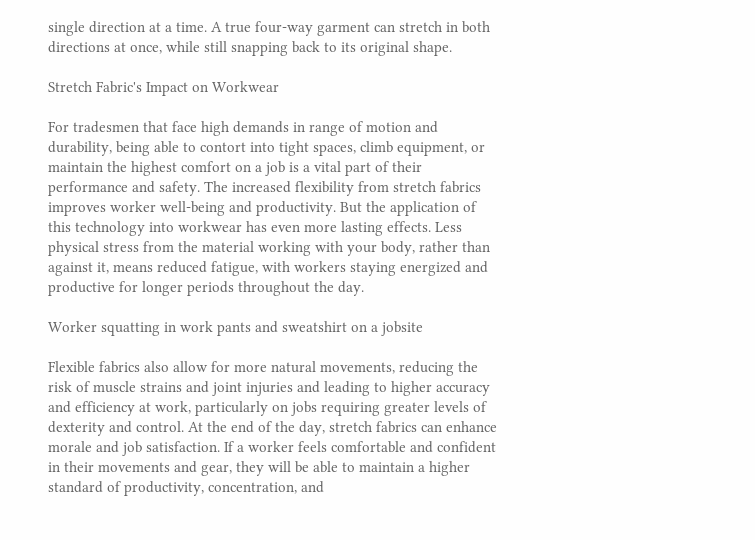single direction at a time. A true four-way garment can stretch in both directions at once, while still snapping back to its original shape.

Stretch Fabric's Impact on Workwear

For tradesmen that face high demands in range of motion and durability, being able to contort into tight spaces, climb equipment, or maintain the highest comfort on a job is a vital part of their performance and safety. The increased flexibility from stretch fabrics improves worker well-being and productivity. But the application of this technology into workwear has even more lasting effects. Less physical stress from the material working with your body, rather than against it, means reduced fatigue, with workers staying energized and productive for longer periods throughout the day.

Worker squatting in work pants and sweatshirt on a jobsite

Flexible fabrics also allow for more natural movements, reducing the risk of muscle strains and joint injuries and leading to higher accuracy and efficiency at work, particularly on jobs requiring greater levels of dexterity and control. At the end of the day, stretch fabrics can enhance morale and job satisfaction. If a worker feels comfortable and confident in their movements and gear, they will be able to maintain a higher standard of productivity, concentration, and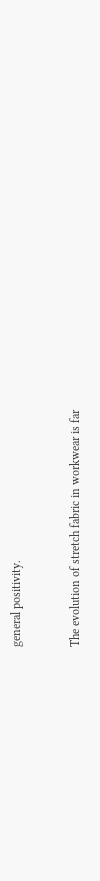general positivity.


The evolution of stretch fabric in workwear is far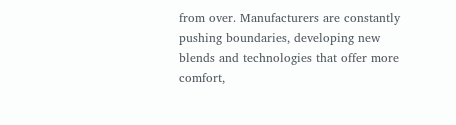from over. Manufacturers are constantly pushing boundaries, developing new blends and technologies that offer more comfort,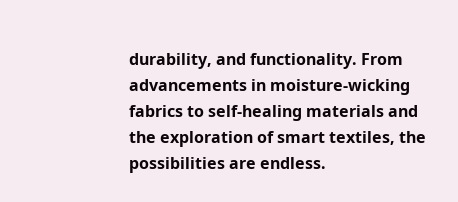durability, and functionality. From advancements in moisture-wicking fabrics to self-healing materials and the exploration of smart textiles, the possibilities are endless.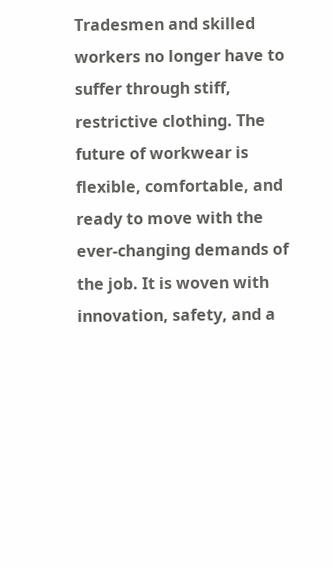Tradesmen and skilled workers no longer have to suffer through stiff, restrictive clothing. The future of workwear is flexible, comfortable, and ready to move with the ever-changing demands of the job. It is woven with innovation, safety, and a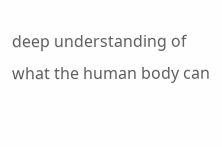deep understanding of what the human body can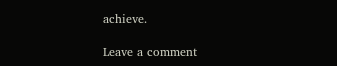achieve.

Leave a comment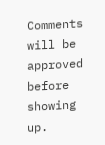Comments will be approved before showing up.